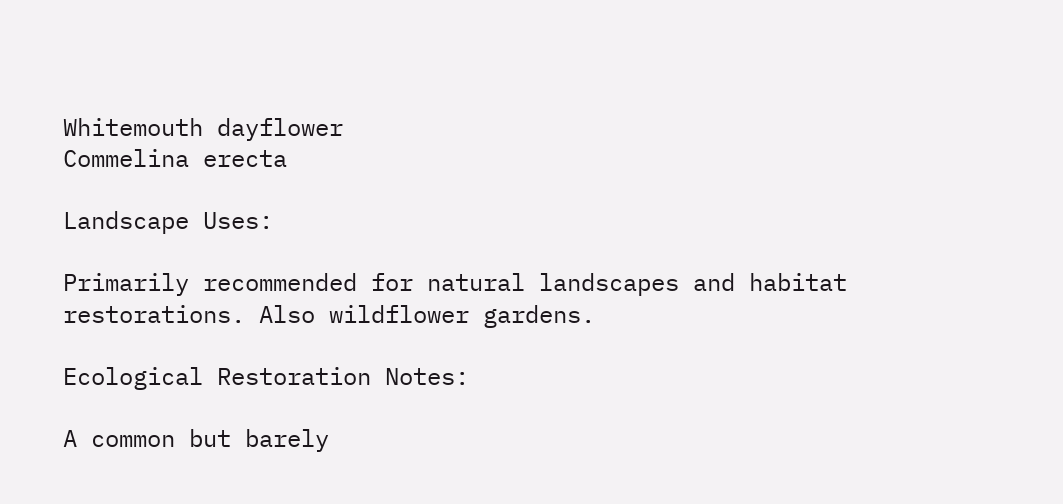Whitemouth dayflower
Commelina erecta

Landscape Uses:

Primarily recommended for natural landscapes and habitat restorations. Also wildflower gardens.

Ecological Restoration Notes:

A common but barely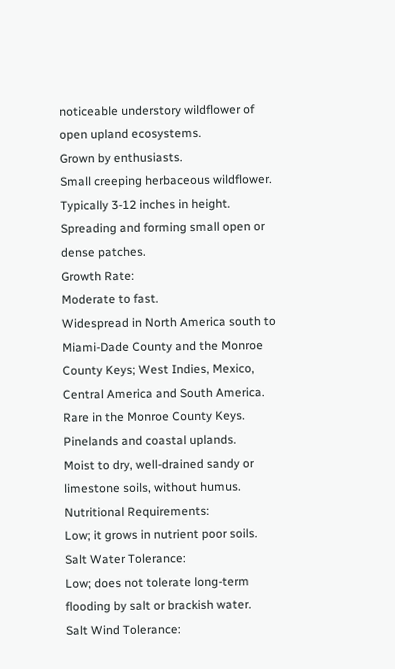noticeable understory wildflower of open upland ecosystems.
Grown by enthusiasts.
Small creeping herbaceous wildflower.
Typically 3-12 inches in height. Spreading and forming small open or dense patches.
Growth Rate:
Moderate to fast.
Widespread in North America south to Miami-Dade County and the Monroe County Keys; West Indies, Mexico, Central America and South America. Rare in the Monroe County Keys.
Pinelands and coastal uplands.
Moist to dry, well-drained sandy or limestone soils, without humus.
Nutritional Requirements:
Low; it grows in nutrient poor soils.
Salt Water Tolerance:
Low; does not tolerate long-term flooding by salt or brackish water.
Salt Wind Tolerance: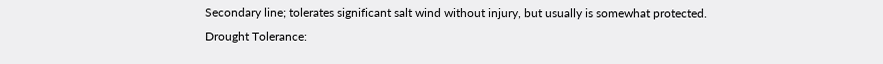Secondary line; tolerates significant salt wind without injury, but usually is somewhat protected.
Drought Tolerance: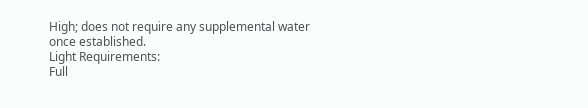High; does not require any supplemental water once established.
Light Requirements:
Full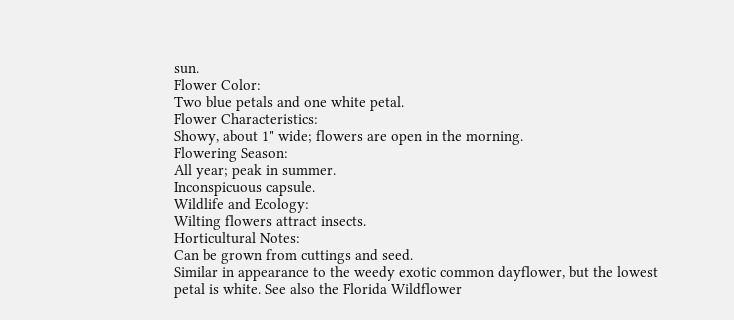sun.
Flower Color:
Two blue petals and one white petal.
Flower Characteristics:
Showy, about 1" wide; flowers are open in the morning.
Flowering Season:
All year; peak in summer.
Inconspicuous capsule.
Wildlife and Ecology:
Wilting flowers attract insects.
Horticultural Notes:
Can be grown from cuttings and seed.
Similar in appearance to the weedy exotic common dayflower, but the lowest petal is white. See also the Florida Wildflower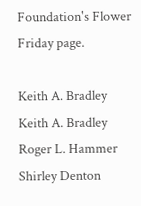Foundation's Flower Friday page.

Keith A. Bradley
Keith A. Bradley
Roger L. Hammer
Shirley Denton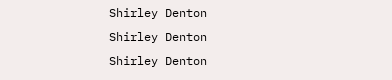Shirley Denton
Shirley Denton
Shirley Denton